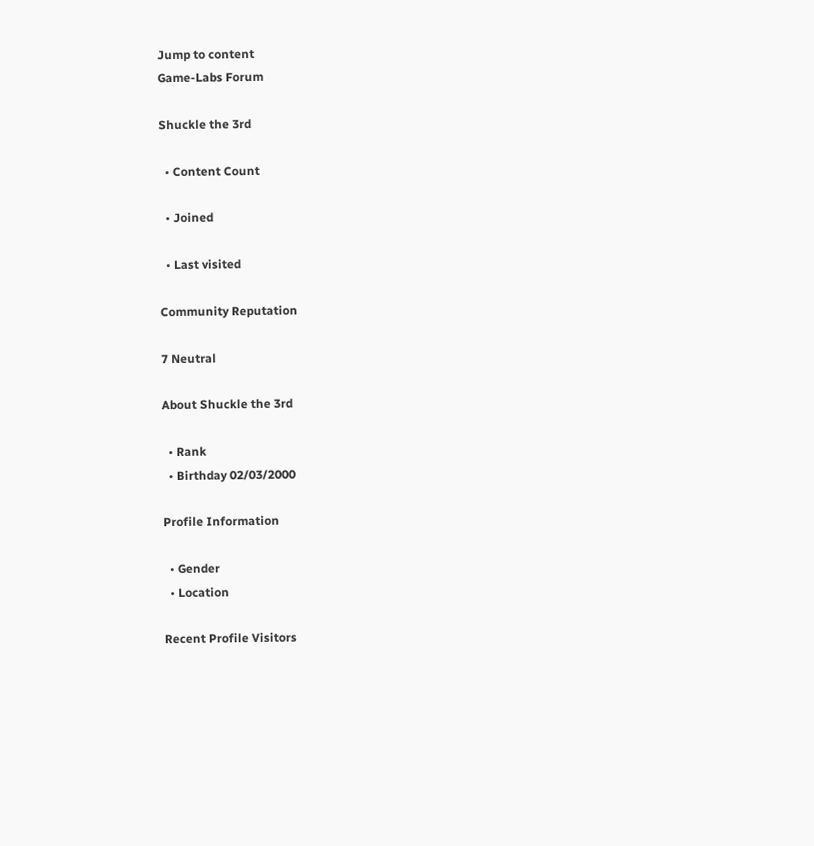Jump to content
Game-Labs Forum

Shuckle the 3rd

  • Content Count

  • Joined

  • Last visited

Community Reputation

7 Neutral

About Shuckle the 3rd

  • Rank
  • Birthday 02/03/2000

Profile Information

  • Gender
  • Location

Recent Profile Visitors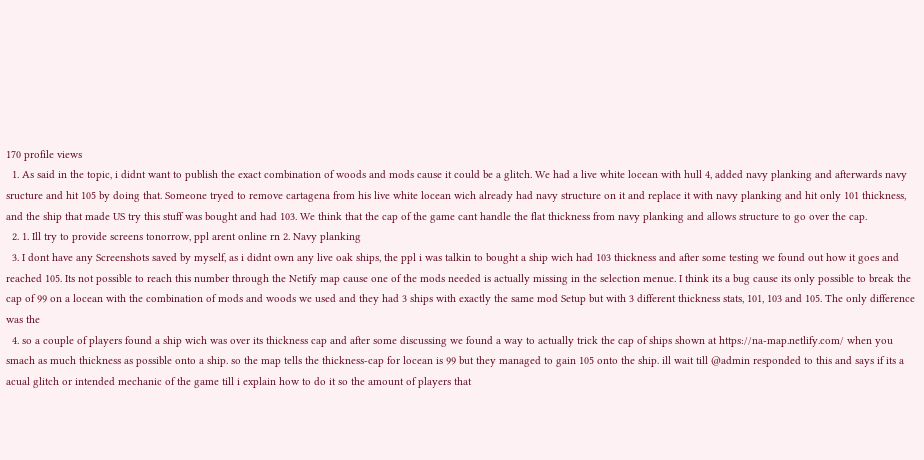170 profile views
  1. As said in the topic, i didnt want to publish the exact combination of woods and mods cause it could be a glitch. We had a live white locean with hull 4, added navy planking and afterwards navy sructure and hit 105 by doing that. Someone tryed to remove cartagena from his live white locean wich already had navy structure on it and replace it with navy planking and hit only 101 thickness, and the ship that made US try this stuff was bought and had 103. We think that the cap of the game cant handle the flat thickness from navy planking and allows structure to go over the cap.
  2. 1. Ill try to provide screens tonorrow, ppl arent online rn 2. Navy planking
  3. I dont have any Screenshots saved by myself, as i didnt own any live oak ships, the ppl i was talkin to bought a ship wich had 103 thickness and after some testing we found out how it goes and reached 105. Its not possible to reach this number through the Netify map cause one of the mods needed is actually missing in the selection menue. I think its a bug cause its only possible to break the cap of 99 on a locean with the combination of mods and woods we used and they had 3 ships with exactly the same mod Setup but with 3 different thickness stats, 101, 103 and 105. The only difference was the
  4. so a couple of players found a ship wich was over its thickness cap and after some discussing we found a way to actually trick the cap of ships shown at https://na-map.netlify.com/ when you smach as much thickness as possible onto a ship. so the map tells the thickness-cap for locean is 99 but they managed to gain 105 onto the ship. ill wait till @admin responded to this and says if its a acual glitch or intended mechanic of the game till i explain how to do it so the amount of players that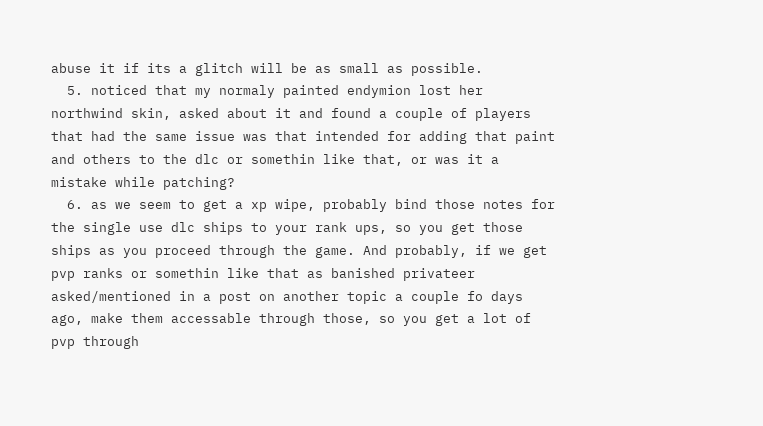abuse it if its a glitch will be as small as possible.
  5. noticed that my normaly painted endymion lost her northwind skin, asked about it and found a couple of players that had the same issue was that intended for adding that paint and others to the dlc or somethin like that, or was it a mistake while patching?
  6. as we seem to get a xp wipe, probably bind those notes for the single use dlc ships to your rank ups, so you get those ships as you proceed through the game. And probably, if we get pvp ranks or somethin like that as banished privateer asked/mentioned in a post on another topic a couple fo days ago, make them accessable through those, so you get a lot of pvp through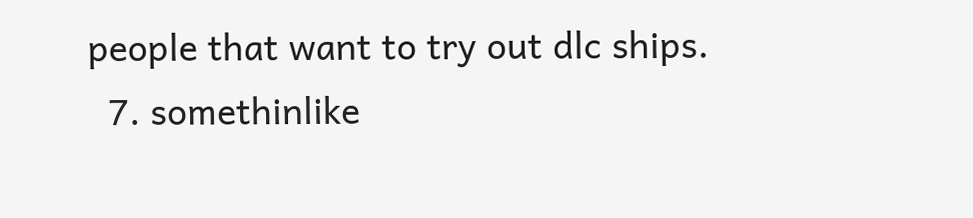people that want to try out dlc ships.
  7. somethinlike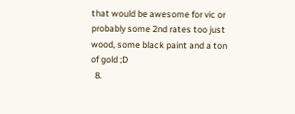that would be awesome for vic or probably some 2nd rates too just wood, some black paint and a ton of gold ;D
  8.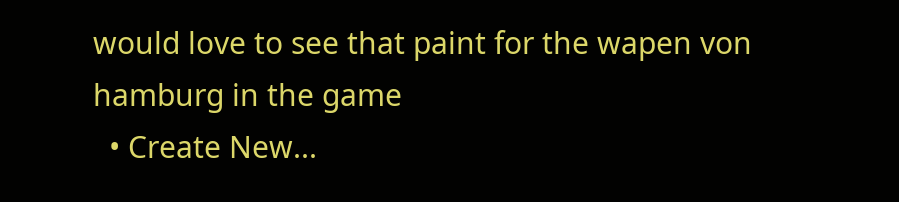would love to see that paint for the wapen von hamburg in the game
  • Create New...